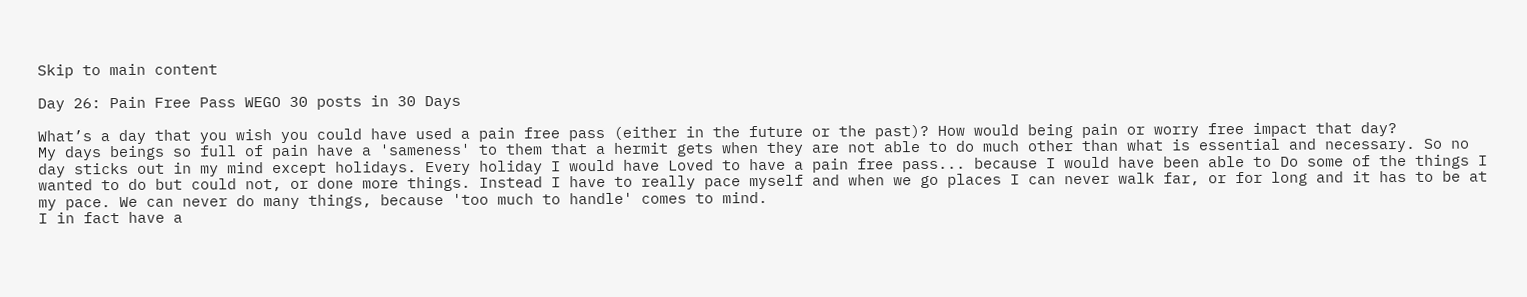Skip to main content

Day 26: Pain Free Pass WEGO 30 posts in 30 Days

What’s a day that you wish you could have used a pain free pass (either in the future or the past)? How would being pain or worry free impact that day?
My days beings so full of pain have a 'sameness' to them that a hermit gets when they are not able to do much other than what is essential and necessary. So no day sticks out in my mind except holidays. Every holiday I would have Loved to have a pain free pass... because I would have been able to Do some of the things I wanted to do but could not, or done more things. Instead I have to really pace myself and when we go places I can never walk far, or for long and it has to be at my pace. We can never do many things, because 'too much to handle' comes to mind.
I in fact have a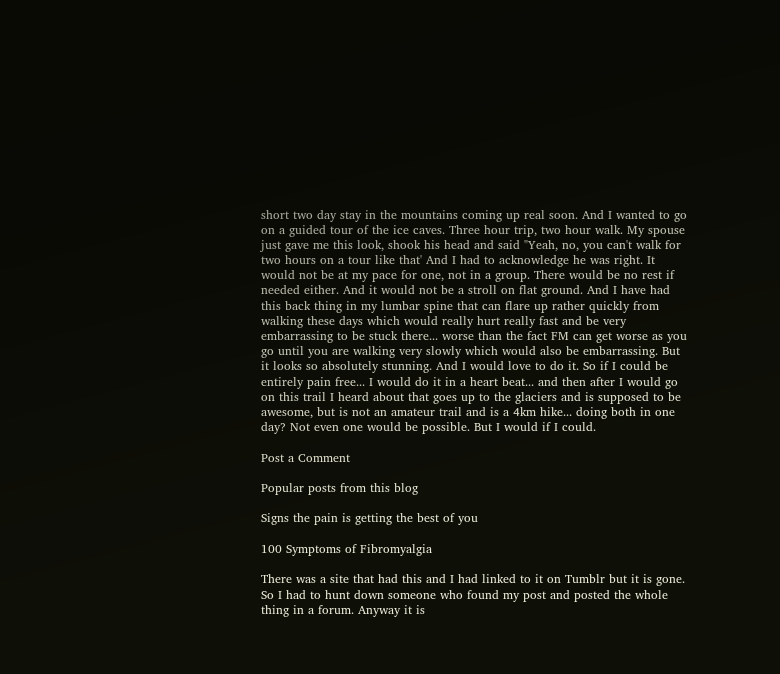short two day stay in the mountains coming up real soon. And I wanted to go on a guided tour of the ice caves. Three hour trip, two hour walk. My spouse just gave me this look, shook his head and said "Yeah, no, you can't walk for two hours on a tour like that' And I had to acknowledge he was right. It would not be at my pace for one, not in a group. There would be no rest if needed either. And it would not be a stroll on flat ground. And I have had this back thing in my lumbar spine that can flare up rather quickly from walking these days which would really hurt really fast and be very embarrassing to be stuck there... worse than the fact FM can get worse as you go until you are walking very slowly which would also be embarrassing. But it looks so absolutely stunning. And I would love to do it. So if I could be entirely pain free... I would do it in a heart beat... and then after I would go on this trail I heard about that goes up to the glaciers and is supposed to be awesome, but is not an amateur trail and is a 4km hike... doing both in one day? Not even one would be possible. But I would if I could.

Post a Comment

Popular posts from this blog

Signs the pain is getting the best of you

100 Symptoms of Fibromyalgia

There was a site that had this and I had linked to it on Tumblr but it is gone. So I had to hunt down someone who found my post and posted the whole thing in a forum. Anyway it is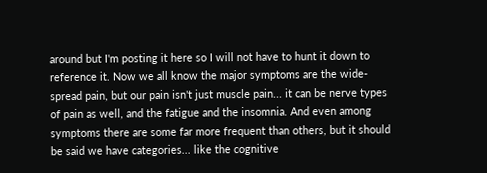around but I'm posting it here so I will not have to hunt it down to reference it. Now we all know the major symptoms are the wide-spread pain, but our pain isn't just muscle pain... it can be nerve types of pain as well, and the fatigue and the insomnia. And even among symptoms there are some far more frequent than others, but it should be said we have categories... like the cognitive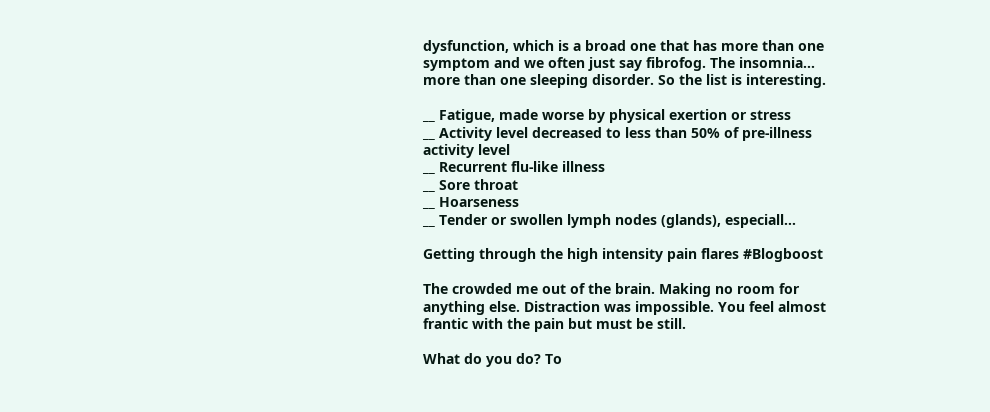dysfunction, which is a broad one that has more than one symptom and we often just say fibrofog. The insomnia... more than one sleeping disorder. So the list is interesting.

__ Fatigue, made worse by physical exertion or stress
__ Activity level decreased to less than 50% of pre-illness activity level
__ Recurrent flu-like illness
__ Sore throat
__ Hoarseness
__ Tender or swollen lymph nodes (glands), especiall…

Getting through the high intensity pain flares #Blogboost

The crowded me out of the brain. Making no room for anything else. Distraction was impossible. You feel almost frantic with the pain but must be still.

What do you do? To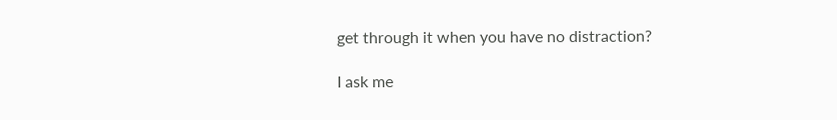get through it when you have no distraction?

I ask me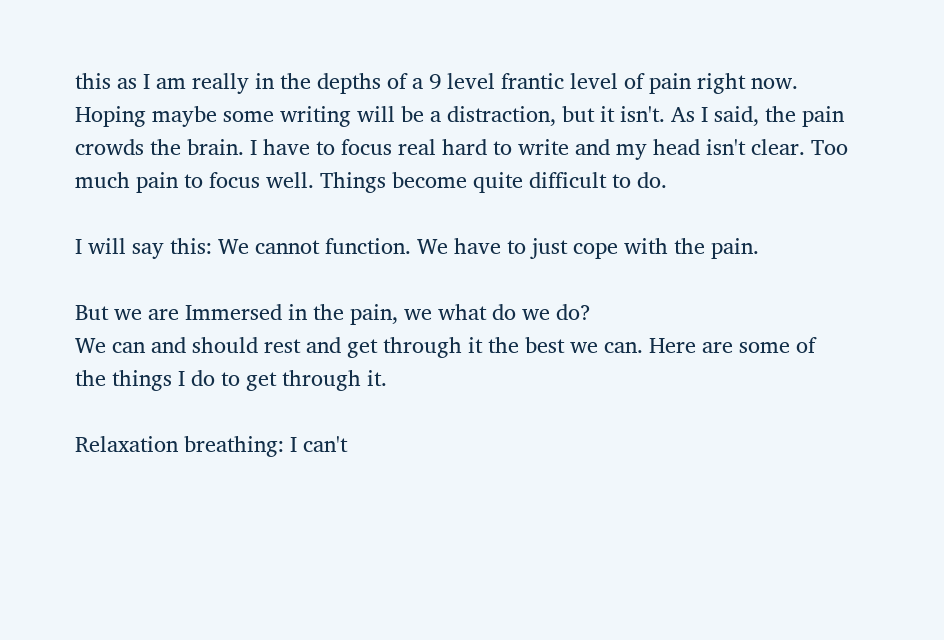this as I am really in the depths of a 9 level frantic level of pain right now. Hoping maybe some writing will be a distraction, but it isn't. As I said, the pain crowds the brain. I have to focus real hard to write and my head isn't clear. Too much pain to focus well. Things become quite difficult to do.

I will say this: We cannot function. We have to just cope with the pain.

But we are Immersed in the pain, we what do we do?
We can and should rest and get through it the best we can. Here are some of the things I do to get through it.

Relaxation breathing: I can't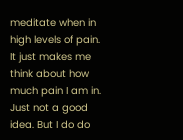meditate when in high levels of pain. It just makes me think about how much pain I am in. Just not a good idea. But I do do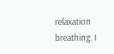relaxation breathing. I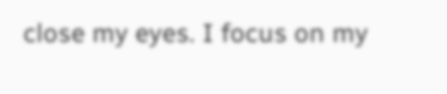close my eyes. I focus on my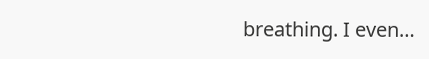breathing. I even…